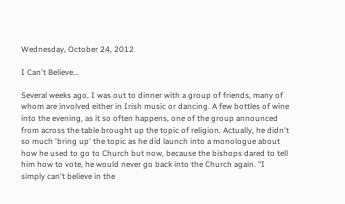Wednesday, October 24, 2012

I Can't Believe...

Several weeks ago, I was out to dinner with a group of friends, many of whom are involved either in Irish music or dancing. A few bottles of wine into the evening, as it so often happens, one of the group announced from across the table brought up the topic of religion. Actually, he didn't so much 'bring up' the topic as he did launch into a monologue about how he used to go to Church but now, because the bishops dared to tell him how to vote, he would never go back into the Church again. "I simply can't believe in the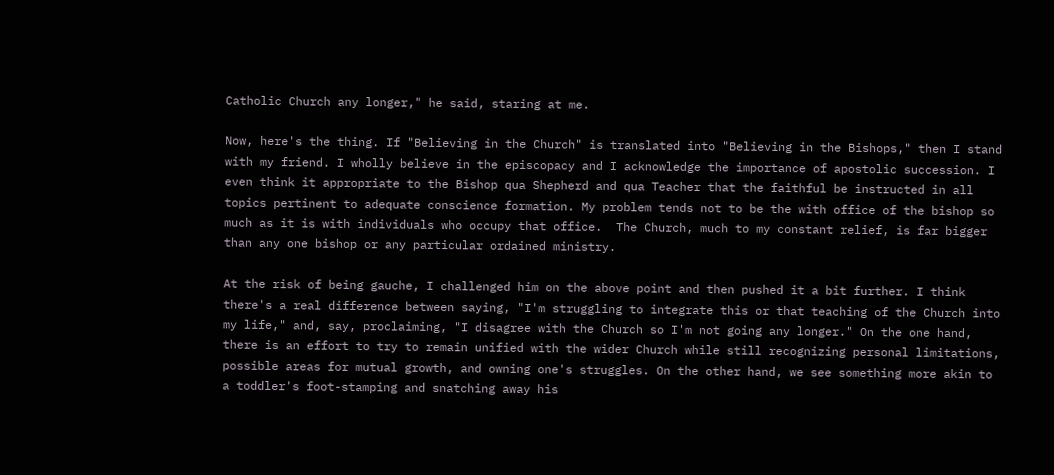Catholic Church any longer," he said, staring at me.

Now, here's the thing. If "Believing in the Church" is translated into "Believing in the Bishops," then I stand with my friend. I wholly believe in the episcopacy and I acknowledge the importance of apostolic succession. I even think it appropriate to the Bishop qua Shepherd and qua Teacher that the faithful be instructed in all topics pertinent to adequate conscience formation. My problem tends not to be the with office of the bishop so much as it is with individuals who occupy that office.  The Church, much to my constant relief, is far bigger than any one bishop or any particular ordained ministry.

At the risk of being gauche, I challenged him on the above point and then pushed it a bit further. I think there's a real difference between saying, "I'm struggling to integrate this or that teaching of the Church into my life," and, say, proclaiming, "I disagree with the Church so I'm not going any longer." On the one hand, there is an effort to try to remain unified with the wider Church while still recognizing personal limitations, possible areas for mutual growth, and owning one's struggles. On the other hand, we see something more akin to a toddler's foot-stamping and snatching away his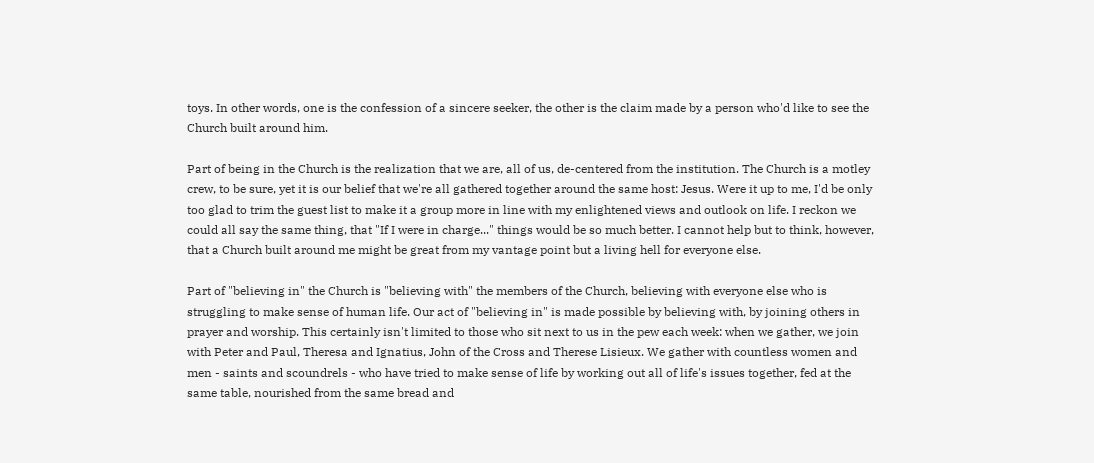toys. In other words, one is the confession of a sincere seeker, the other is the claim made by a person who'd like to see the Church built around him.

Part of being in the Church is the realization that we are, all of us, de-centered from the institution. The Church is a motley crew, to be sure, yet it is our belief that we're all gathered together around the same host: Jesus. Were it up to me, I'd be only too glad to trim the guest list to make it a group more in line with my enlightened views and outlook on life. I reckon we could all say the same thing, that "If I were in charge..." things would be so much better. I cannot help but to think, however, that a Church built around me might be great from my vantage point but a living hell for everyone else.

Part of "believing in" the Church is "believing with" the members of the Church, believing with everyone else who is struggling to make sense of human life. Our act of "believing in" is made possible by believing with, by joining others in prayer and worship. This certainly isn't limited to those who sit next to us in the pew each week: when we gather, we join with Peter and Paul, Theresa and Ignatius, John of the Cross and Therese Lisieux. We gather with countless women and men - saints and scoundrels - who have tried to make sense of life by working out all of life's issues together, fed at the same table, nourished from the same bread and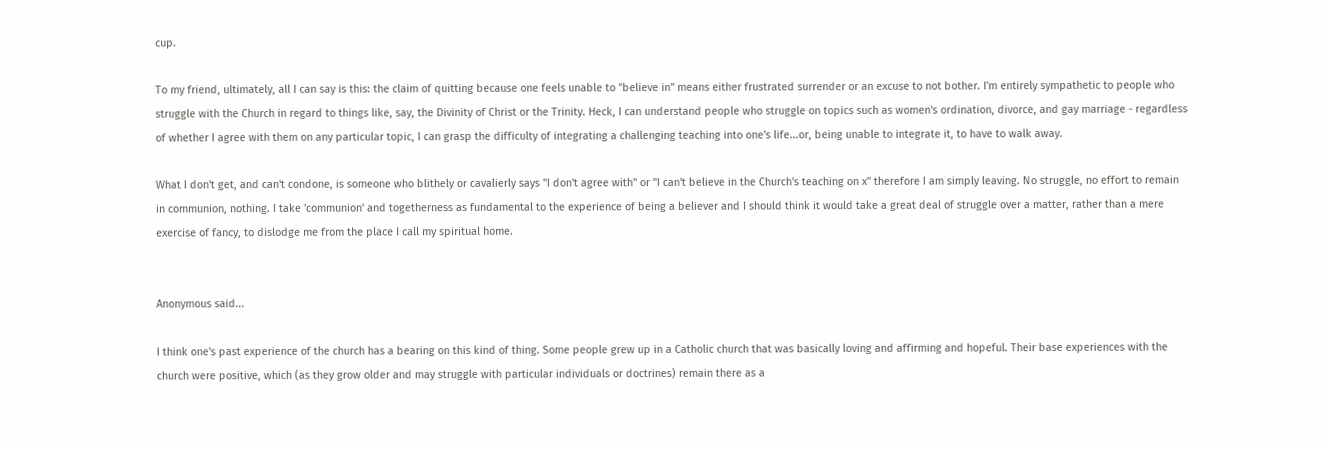cup.

To my friend, ultimately, all I can say is this: the claim of quitting because one feels unable to "believe in" means either frustrated surrender or an excuse to not bother. I'm entirely sympathetic to people who struggle with the Church in regard to things like, say, the Divinity of Christ or the Trinity. Heck, I can understand people who struggle on topics such as women's ordination, divorce, and gay marriage - regardless of whether I agree with them on any particular topic, I can grasp the difficulty of integrating a challenging teaching into one's life...or, being unable to integrate it, to have to walk away.

What I don't get, and can't condone, is someone who blithely or cavalierly says "I don't agree with" or "I can't believe in the Church's teaching on x" therefore I am simply leaving. No struggle, no effort to remain in communion, nothing. I take 'communion' and togetherness as fundamental to the experience of being a believer and I should think it would take a great deal of struggle over a matter, rather than a mere exercise of fancy, to dislodge me from the place I call my spiritual home.


Anonymous said...

I think one's past experience of the church has a bearing on this kind of thing. Some people grew up in a Catholic church that was basically loving and affirming and hopeful. Their base experiences with the church were positive, which (as they grow older and may struggle with particular individuals or doctrines) remain there as a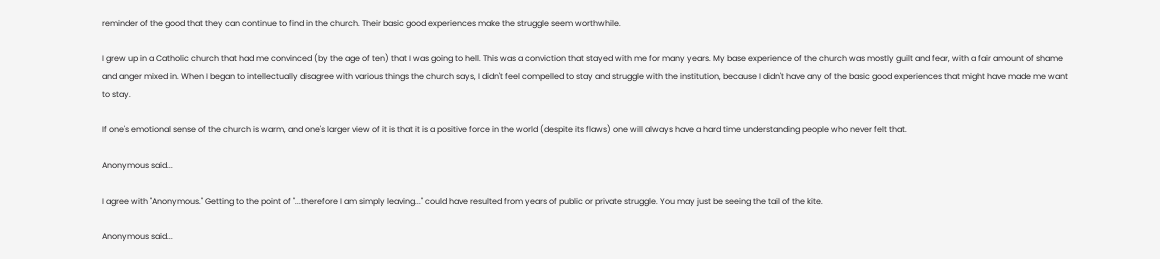reminder of the good that they can continue to find in the church. Their basic good experiences make the struggle seem worthwhile.

I grew up in a Catholic church that had me convinced (by the age of ten) that I was going to hell. This was a conviction that stayed with me for many years. My base experience of the church was mostly guilt and fear, with a fair amount of shame and anger mixed in. When I began to intellectually disagree with various things the church says, I didn't feel compelled to stay and struggle with the institution, because I didn't have any of the basic good experiences that might have made me want to stay.

If one's emotional sense of the church is warm, and one's larger view of it is that it is a positive force in the world (despite its flaws) one will always have a hard time understanding people who never felt that.

Anonymous said...

I agree with "Anonymous." Getting to the point of "...therefore I am simply leaving..." could have resulted from years of public or private struggle. You may just be seeing the tail of the kite.

Anonymous said...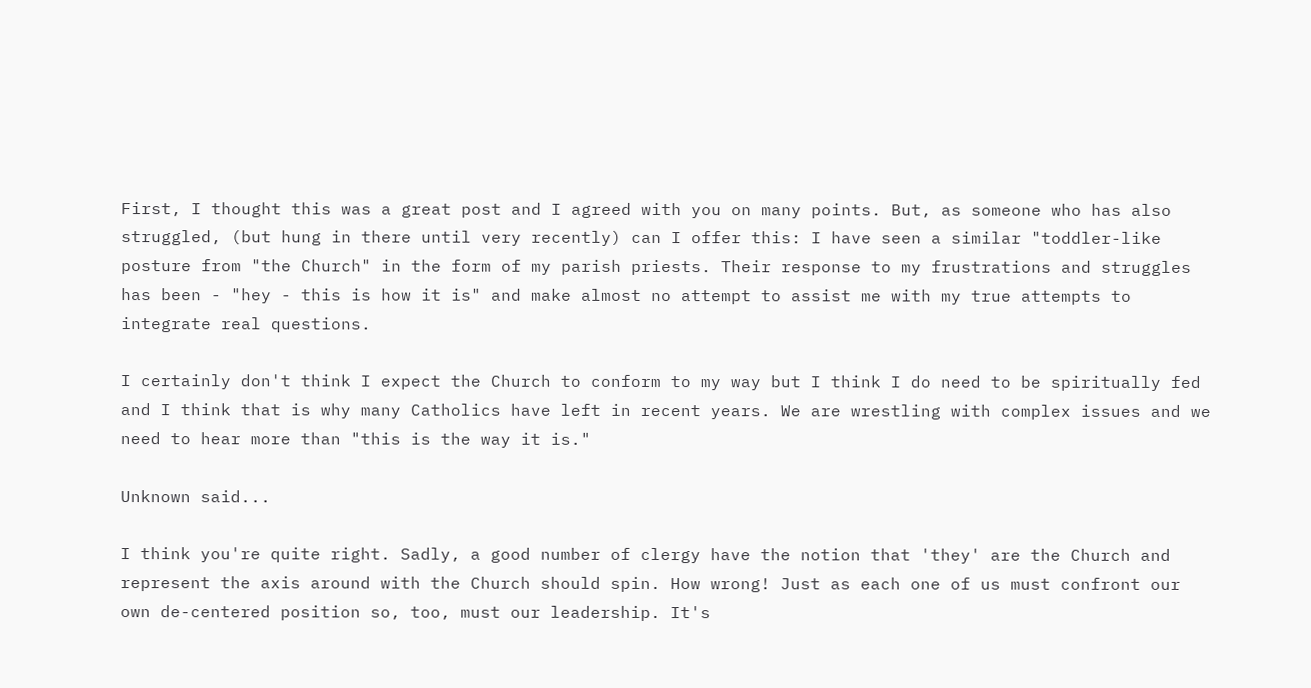First, I thought this was a great post and I agreed with you on many points. But, as someone who has also struggled, (but hung in there until very recently) can I offer this: I have seen a similar "toddler-like posture from "the Church" in the form of my parish priests. Their response to my frustrations and struggles has been - "hey - this is how it is" and make almost no attempt to assist me with my true attempts to integrate real questions.

I certainly don't think I expect the Church to conform to my way but I think I do need to be spiritually fed and I think that is why many Catholics have left in recent years. We are wrestling with complex issues and we need to hear more than "this is the way it is."

Unknown said...

I think you're quite right. Sadly, a good number of clergy have the notion that 'they' are the Church and represent the axis around with the Church should spin. How wrong! Just as each one of us must confront our own de-centered position so, too, must our leadership. It's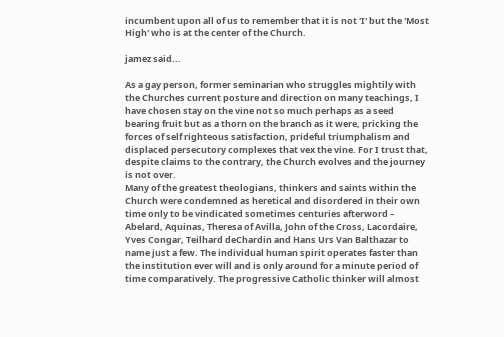incumbent upon all of us to remember that it is not 'I' but the 'Most High' who is at the center of the Church.

jamez said...

As a gay person, former seminarian who struggles mightily with the Churches current posture and direction on many teachings, I have chosen stay on the vine not so much perhaps as a seed bearing fruit but as a thorn on the branch as it were, pricking the forces of self righteous satisfaction, prideful triumphalism and displaced persecutory complexes that vex the vine. For I trust that, despite claims to the contrary, the Church evolves and the journey is not over.
Many of the greatest theologians, thinkers and saints within the Church were condemned as heretical and disordered in their own time only to be vindicated sometimes centuries afterword – Abelard, Aquinas, Theresa of Avilla, John of the Cross, Lacordaire, Yves Congar, Teilhard deChardin and Hans Urs Van Balthazar to name just a few. The individual human spirit operates faster than the institution ever will and is only around for a minute period of time comparatively. The progressive Catholic thinker will almost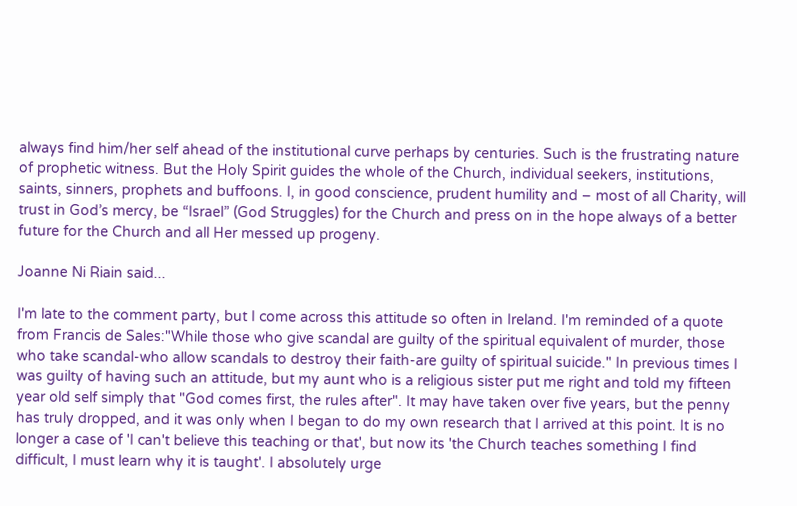always find him/her self ahead of the institutional curve perhaps by centuries. Such is the frustrating nature of prophetic witness. But the Holy Spirit guides the whole of the Church, individual seekers, institutions, saints, sinners, prophets and buffoons. I, in good conscience, prudent humility and – most of all Charity, will trust in God’s mercy, be “Israel” (God Struggles) for the Church and press on in the hope always of a better future for the Church and all Her messed up progeny.

Joanne Ni Riain said...

I'm late to the comment party, but I come across this attitude so often in Ireland. I'm reminded of a quote from Francis de Sales:"While those who give scandal are guilty of the spiritual equivalent of murder, those who take scandal-who allow scandals to destroy their faith-are guilty of spiritual suicide." In previous times I was guilty of having such an attitude, but my aunt who is a religious sister put me right and told my fifteen year old self simply that "God comes first, the rules after". It may have taken over five years, but the penny has truly dropped, and it was only when I began to do my own research that I arrived at this point. It is no longer a case of 'I can't believe this teaching or that', but now its 'the Church teaches something I find difficult, I must learn why it is taught'. I absolutely urge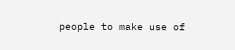people to make use of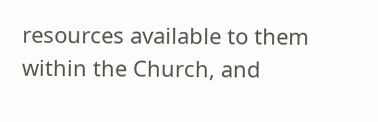resources available to them within the Church, and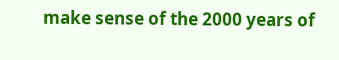make sense of the 2000 years of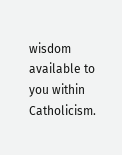wisdom available to you within Catholicism.